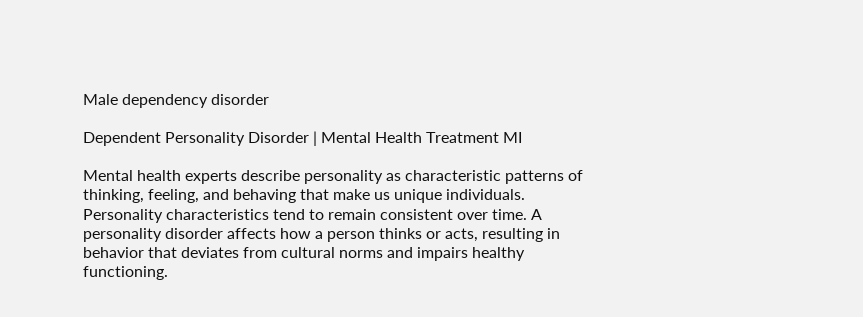Male dependency disorder

Dependent Personality Disorder | Mental Health Treatment MI

Mental health experts describe personality as characteristic patterns of thinking, feeling, and behaving that make us unique individuals. Personality characteristics tend to remain consistent over time. A personality disorder affects how a person thinks or acts, resulting in behavior that deviates from cultural norms and impairs healthy functioning.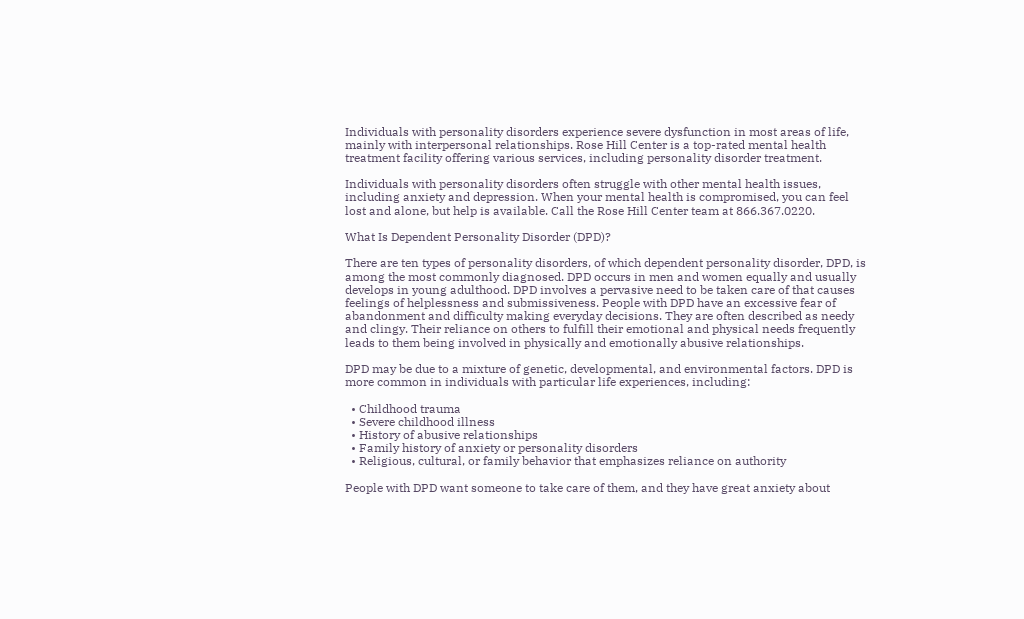Individuals with personality disorders experience severe dysfunction in most areas of life, mainly with interpersonal relationships. Rose Hill Center is a top-rated mental health treatment facility offering various services, including personality disorder treatment.

Individuals with personality disorders often struggle with other mental health issues, including anxiety and depression. When your mental health is compromised, you can feel lost and alone, but help is available. Call the Rose Hill Center team at 866.367.0220.

What Is Dependent Personality Disorder (DPD)?

There are ten types of personality disorders, of which dependent personality disorder, DPD, is among the most commonly diagnosed. DPD occurs in men and women equally and usually develops in young adulthood. DPD involves a pervasive need to be taken care of that causes feelings of helplessness and submissiveness. People with DPD have an excessive fear of abandonment and difficulty making everyday decisions. They are often described as needy and clingy. Their reliance on others to fulfill their emotional and physical needs frequently leads to them being involved in physically and emotionally abusive relationships.

DPD may be due to a mixture of genetic, developmental, and environmental factors. DPD is more common in individuals with particular life experiences, including:

  • Childhood trauma
  • Severe childhood illness
  • History of abusive relationships
  • Family history of anxiety or personality disorders
  • Religious, cultural, or family behavior that emphasizes reliance on authority

People with DPD want someone to take care of them, and they have great anxiety about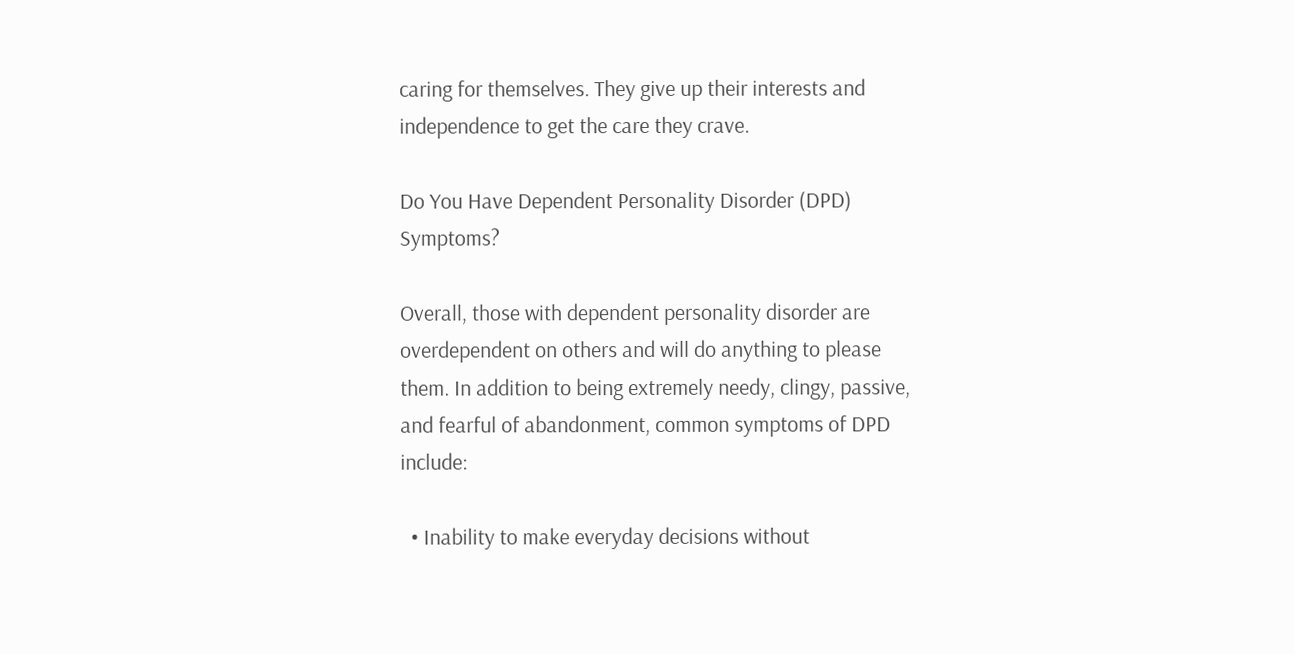caring for themselves. They give up their interests and independence to get the care they crave.

Do You Have Dependent Personality Disorder (DPD) Symptoms?

Overall, those with dependent personality disorder are overdependent on others and will do anything to please them. In addition to being extremely needy, clingy, passive, and fearful of abandonment, common symptoms of DPD include:

  • Inability to make everyday decisions without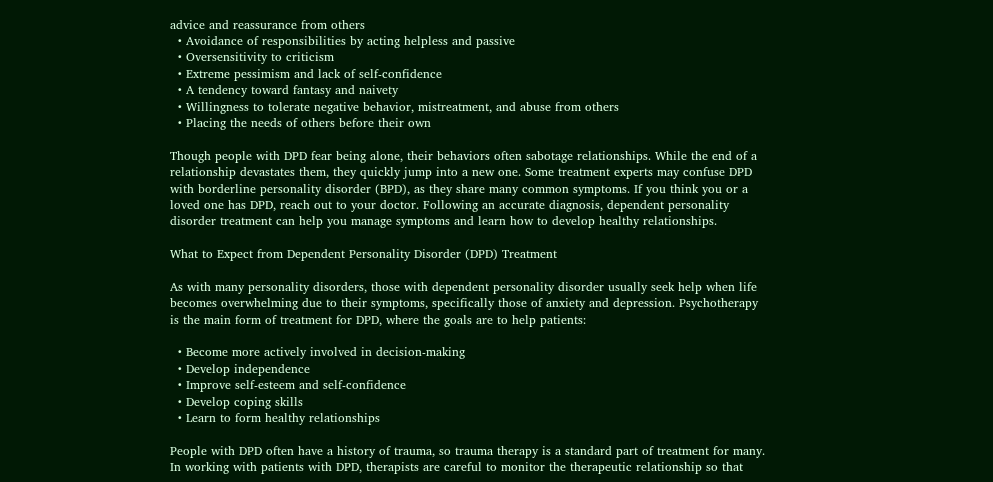advice and reassurance from others
  • Avoidance of responsibilities by acting helpless and passive
  • Oversensitivity to criticism
  • Extreme pessimism and lack of self-confidence
  • A tendency toward fantasy and naivety
  • Willingness to tolerate negative behavior, mistreatment, and abuse from others
  • Placing the needs of others before their own

Though people with DPD fear being alone, their behaviors often sabotage relationships. While the end of a relationship devastates them, they quickly jump into a new one. Some treatment experts may confuse DPD with borderline personality disorder (BPD), as they share many common symptoms. If you think you or a loved one has DPD, reach out to your doctor. Following an accurate diagnosis, dependent personality disorder treatment can help you manage symptoms and learn how to develop healthy relationships.

What to Expect from Dependent Personality Disorder (DPD) Treatment

As with many personality disorders, those with dependent personality disorder usually seek help when life becomes overwhelming due to their symptoms, specifically those of anxiety and depression. Psychotherapy is the main form of treatment for DPD, where the goals are to help patients:

  • Become more actively involved in decision-making
  • Develop independence
  • Improve self-esteem and self-confidence
  • Develop coping skills
  • Learn to form healthy relationships

People with DPD often have a history of trauma, so trauma therapy is a standard part of treatment for many. In working with patients with DPD, therapists are careful to monitor the therapeutic relationship so that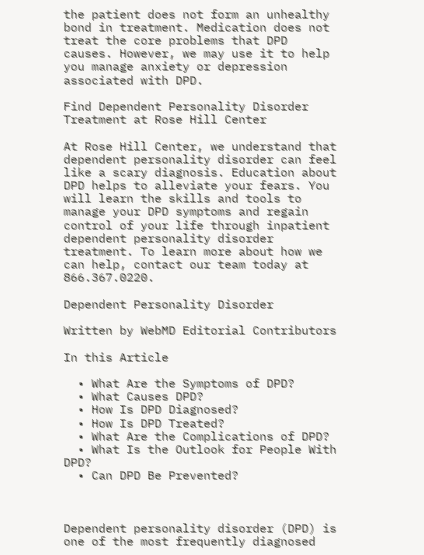the patient does not form an unhealthy bond in treatment. Medication does not treat the core problems that DPD causes. However, we may use it to help you manage anxiety or depression associated with DPD.

Find Dependent Personality Disorder Treatment at Rose Hill Center

At Rose Hill Center, we understand that dependent personality disorder can feel like a scary diagnosis. Education about DPD helps to alleviate your fears. You will learn the skills and tools to manage your DPD symptoms and regain control of your life through inpatient dependent personality disorder treatment. To learn more about how we can help, contact our team today at 866.367.0220.

Dependent Personality Disorder

Written by WebMD Editorial Contributors

In this Article

  • What Are the Symptoms of DPD?
  • What Causes DPD?
  • How Is DPD Diagnosed?
  • How Is DPD Treated?
  • What Are the Complications of DPD?
  • What Is the Outlook for People With DPD?
  • Can DPD Be Prevented?



Dependent personality disorder (DPD) is one of the most frequently diagnosed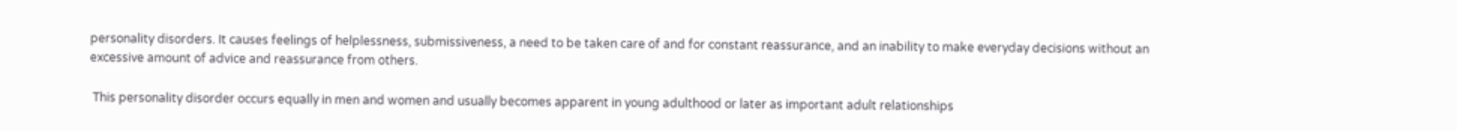personality disorders. It causes feelings of helplessness, submissiveness, a need to be taken care of and for constant reassurance, and an inability to make everyday decisions without an excessive amount of advice and reassurance from others.

 This personality disorder occurs equally in men and women and usually becomes apparent in young adulthood or later as important adult relationships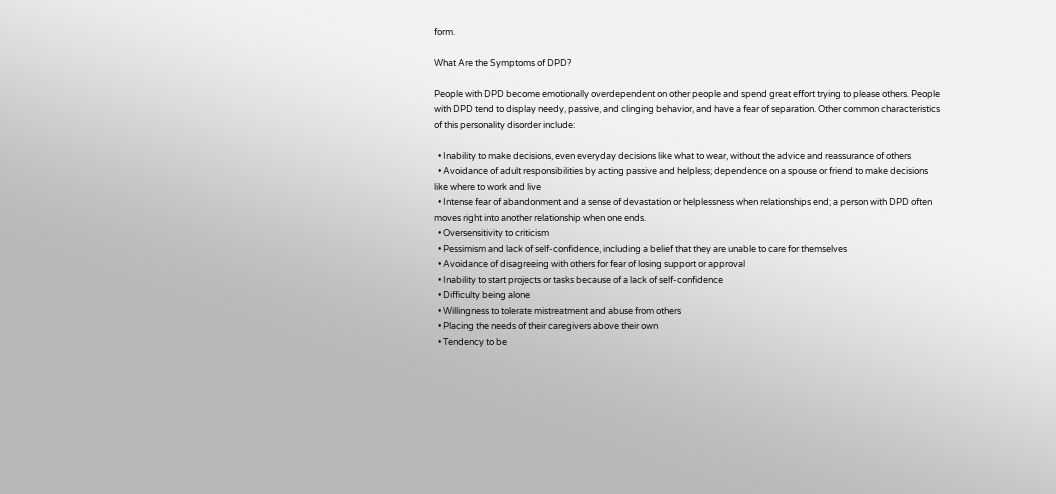form.

What Are the Symptoms of DPD?

People with DPD become emotionally overdependent on other people and spend great effort trying to please others. People with DPD tend to display needy, passive, and clinging behavior, and have a fear of separation. Other common characteristics of this personality disorder include:

  • Inability to make decisions, even everyday decisions like what to wear, without the advice and reassurance of others
  • Avoidance of adult responsibilities by acting passive and helpless; dependence on a spouse or friend to make decisions like where to work and live
  • Intense fear of abandonment and a sense of devastation or helplessness when relationships end; a person with DPD often moves right into another relationship when one ends.
  • Oversensitivity to criticism
  • Pessimism and lack of self-confidence, including a belief that they are unable to care for themselves
  • Avoidance of disagreeing with others for fear of losing support or approval
  • Inability to start projects or tasks because of a lack of self-confidence
  • Difficulty being alone
  • Willingness to tolerate mistreatment and abuse from others
  • Placing the needs of their caregivers above their own
  • Tendency to be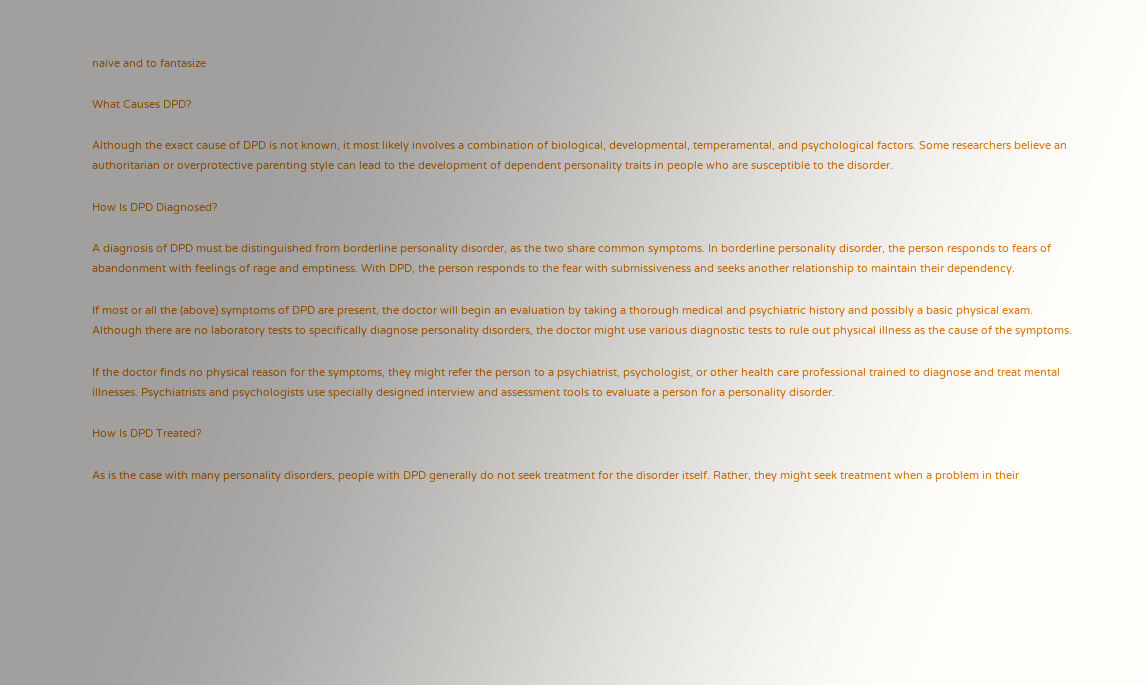naive and to fantasize

What Causes DPD?

Although the exact cause of DPD is not known, it most likely involves a combination of biological, developmental, temperamental, and psychological factors. Some researchers believe an authoritarian or overprotective parenting style can lead to the development of dependent personality traits in people who are susceptible to the disorder.

How Is DPD Diagnosed?

A diagnosis of DPD must be distinguished from borderline personality disorder, as the two share common symptoms. In borderline personality disorder, the person responds to fears of abandonment with feelings of rage and emptiness. With DPD, the person responds to the fear with submissiveness and seeks another relationship to maintain their dependency.

If most or all the (above) symptoms of DPD are present, the doctor will begin an evaluation by taking a thorough medical and psychiatric history and possibly a basic physical exam. Although there are no laboratory tests to specifically diagnose personality disorders, the doctor might use various diagnostic tests to rule out physical illness as the cause of the symptoms.

If the doctor finds no physical reason for the symptoms, they might refer the person to a psychiatrist, psychologist, or other health care professional trained to diagnose and treat mental illnesses. Psychiatrists and psychologists use specially designed interview and assessment tools to evaluate a person for a personality disorder.

How Is DPD Treated?

As is the case with many personality disorders, people with DPD generally do not seek treatment for the disorder itself. Rather, they might seek treatment when a problem in their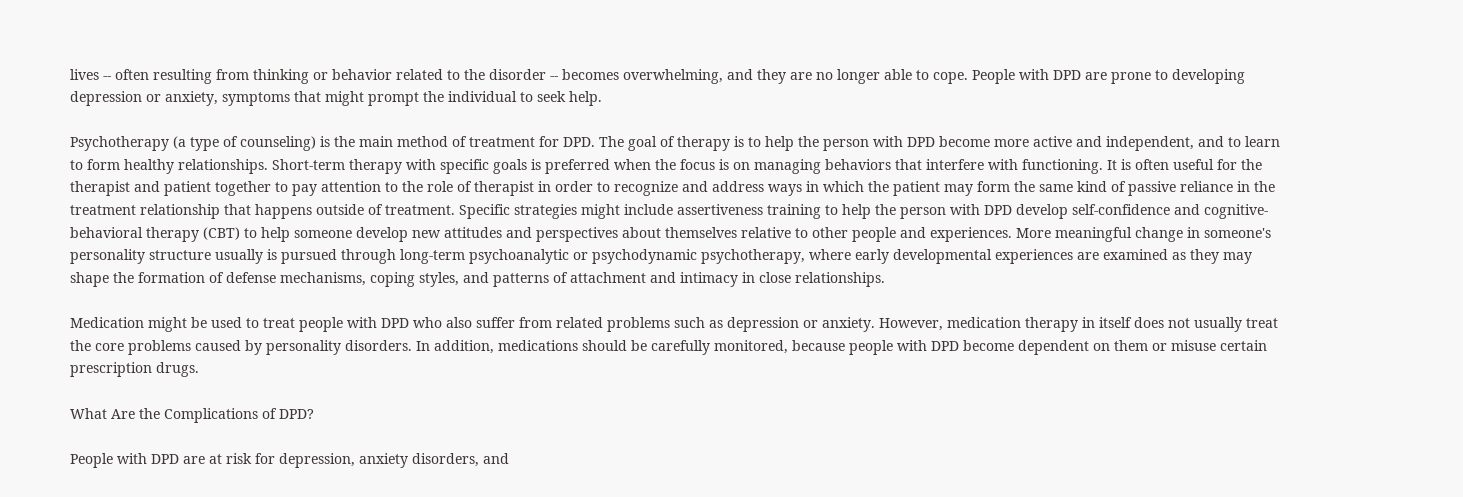lives -- often resulting from thinking or behavior related to the disorder -- becomes overwhelming, and they are no longer able to cope. People with DPD are prone to developing depression or anxiety, symptoms that might prompt the individual to seek help.

Psychotherapy (a type of counseling) is the main method of treatment for DPD. The goal of therapy is to help the person with DPD become more active and independent, and to learn to form healthy relationships. Short-term therapy with specific goals is preferred when the focus is on managing behaviors that interfere with functioning. It is often useful for the therapist and patient together to pay attention to the role of therapist in order to recognize and address ways in which the patient may form the same kind of passive reliance in the treatment relationship that happens outside of treatment. Specific strategies might include assertiveness training to help the person with DPD develop self-confidence and cognitive-behavioral therapy (CBT) to help someone develop new attitudes and perspectives about themselves relative to other people and experiences. More meaningful change in someone's personality structure usually is pursued through long-term psychoanalytic or psychodynamic psychotherapy, where early developmental experiences are examined as they may shape the formation of defense mechanisms, coping styles, and patterns of attachment and intimacy in close relationships.

Medication might be used to treat people with DPD who also suffer from related problems such as depression or anxiety. However, medication therapy in itself does not usually treat the core problems caused by personality disorders. In addition, medications should be carefully monitored, because people with DPD become dependent on them or misuse certain prescription drugs.

What Are the Complications of DPD?

People with DPD are at risk for depression, anxiety disorders, and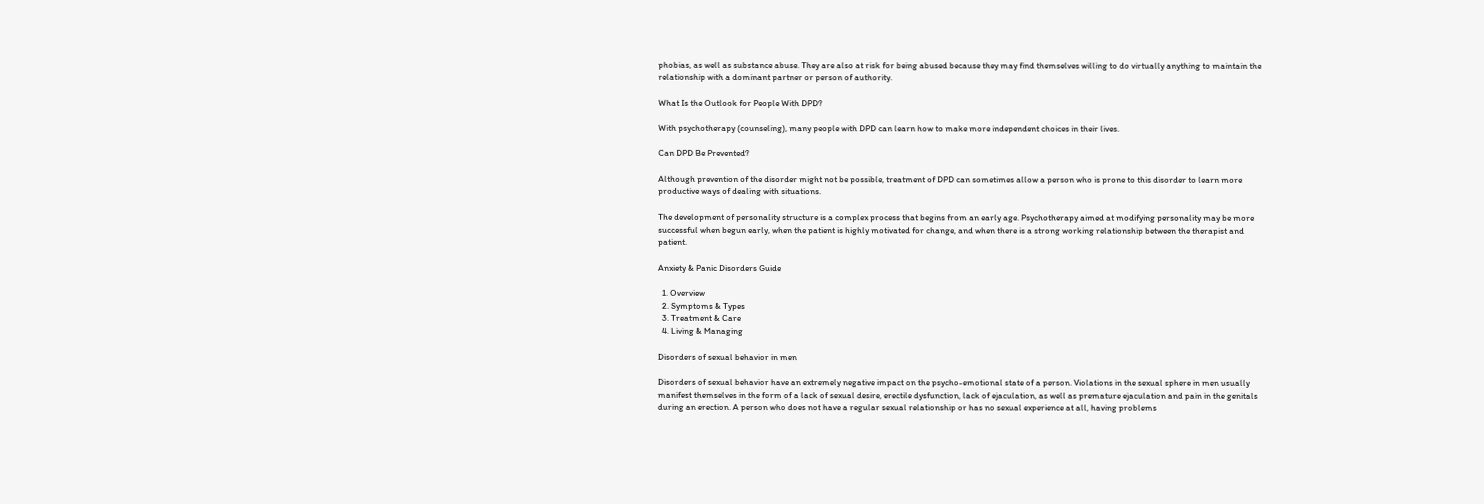phobias, as well as substance abuse. They are also at risk for being abused because they may find themselves willing to do virtually anything to maintain the relationship with a dominant partner or person of authority.

What Is the Outlook for People With DPD?

With psychotherapy (counseling), many people with DPD can learn how to make more independent choices in their lives.

Can DPD Be Prevented?

Although prevention of the disorder might not be possible, treatment of DPD can sometimes allow a person who is prone to this disorder to learn more productive ways of dealing with situations.

The development of personality structure is a complex process that begins from an early age. Psychotherapy aimed at modifying personality may be more successful when begun early, when the patient is highly motivated for change, and when there is a strong working relationship between the therapist and patient.

Anxiety & Panic Disorders Guide

  1. Overview
  2. Symptoms & Types
  3. Treatment & Care
  4. Living & Managing

Disorders of sexual behavior in men

Disorders of sexual behavior have an extremely negative impact on the psycho-emotional state of a person. Violations in the sexual sphere in men usually manifest themselves in the form of a lack of sexual desire, erectile dysfunction, lack of ejaculation, as well as premature ejaculation and pain in the genitals during an erection. A person who does not have a regular sexual relationship or has no sexual experience at all, having problems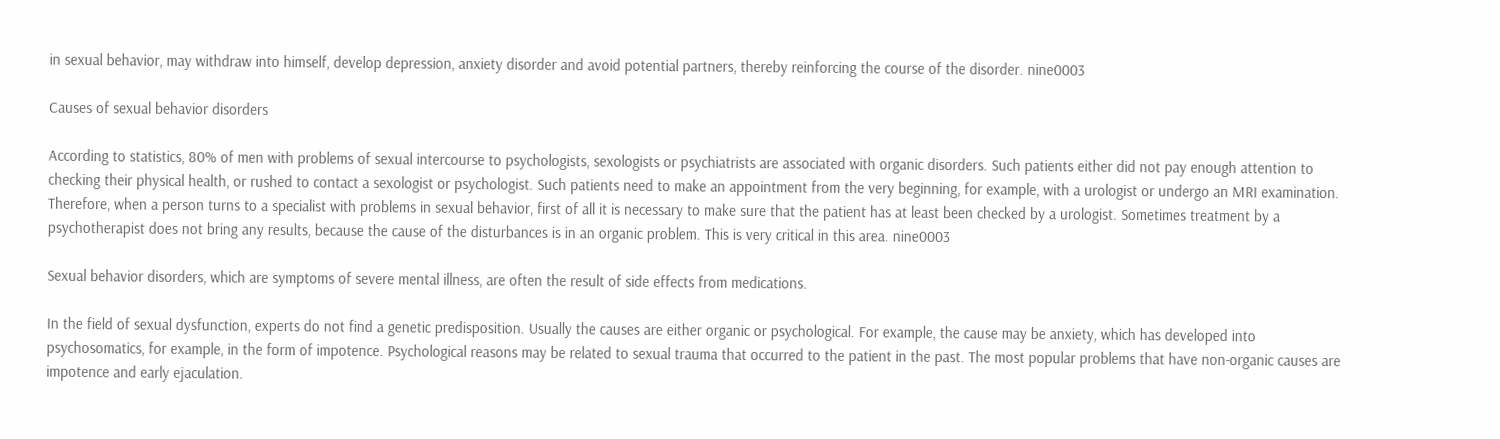in sexual behavior, may withdraw into himself, develop depression, anxiety disorder and avoid potential partners, thereby reinforcing the course of the disorder. nine0003

Causes of sexual behavior disorders

According to statistics, 80% of men with problems of sexual intercourse to psychologists, sexologists or psychiatrists are associated with organic disorders. Such patients either did not pay enough attention to checking their physical health, or rushed to contact a sexologist or psychologist. Such patients need to make an appointment from the very beginning, for example, with a urologist or undergo an MRI examination. Therefore, when a person turns to a specialist with problems in sexual behavior, first of all it is necessary to make sure that the patient has at least been checked by a urologist. Sometimes treatment by a psychotherapist does not bring any results, because the cause of the disturbances is in an organic problem. This is very critical in this area. nine0003

Sexual behavior disorders, which are symptoms of severe mental illness, are often the result of side effects from medications.

In the field of sexual dysfunction, experts do not find a genetic predisposition. Usually the causes are either organic or psychological. For example, the cause may be anxiety, which has developed into psychosomatics, for example, in the form of impotence. Psychological reasons may be related to sexual trauma that occurred to the patient in the past. The most popular problems that have non-organic causes are impotence and early ejaculation.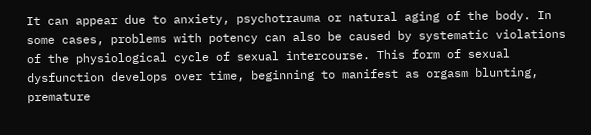It can appear due to anxiety, psychotrauma or natural aging of the body. In some cases, problems with potency can also be caused by systematic violations of the physiological cycle of sexual intercourse. This form of sexual dysfunction develops over time, beginning to manifest as orgasm blunting, premature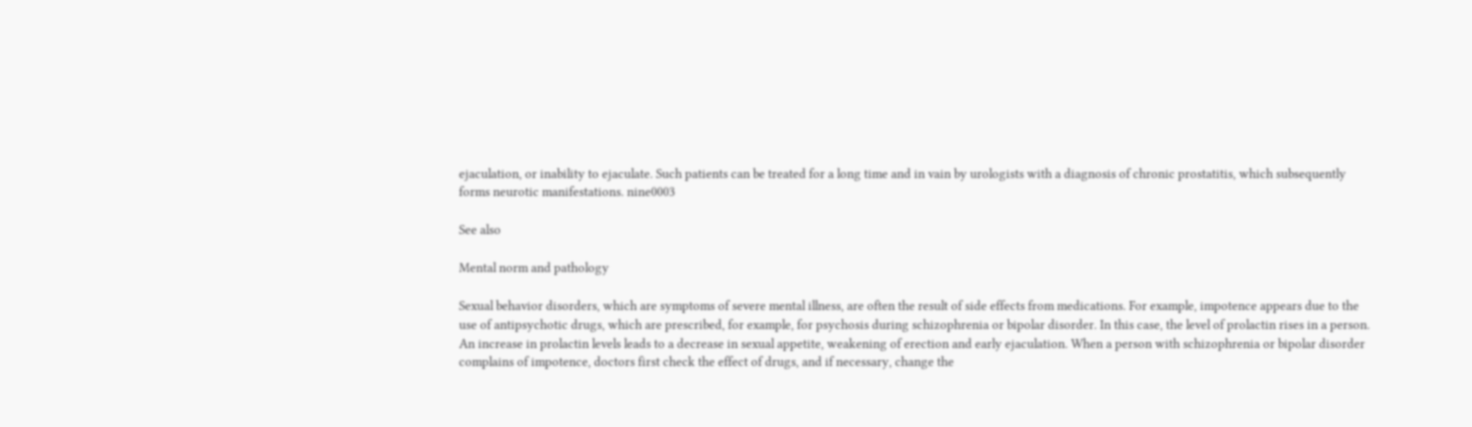ejaculation, or inability to ejaculate. Such patients can be treated for a long time and in vain by urologists with a diagnosis of chronic prostatitis, which subsequently forms neurotic manifestations. nine0003

See also

Mental norm and pathology

Sexual behavior disorders, which are symptoms of severe mental illness, are often the result of side effects from medications. For example, impotence appears due to the use of antipsychotic drugs, which are prescribed, for example, for psychosis during schizophrenia or bipolar disorder. In this case, the level of prolactin rises in a person. An increase in prolactin levels leads to a decrease in sexual appetite, weakening of erection and early ejaculation. When a person with schizophrenia or bipolar disorder complains of impotence, doctors first check the effect of drugs, and if necessary, change the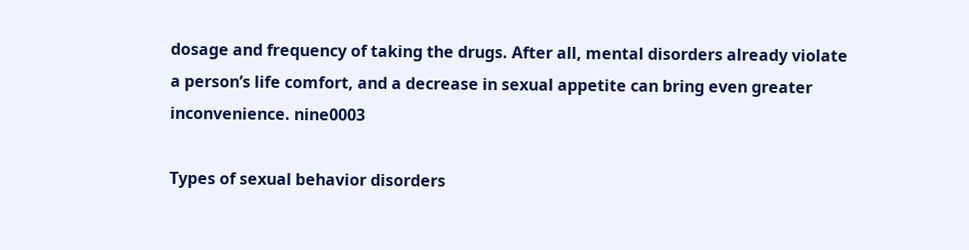dosage and frequency of taking the drugs. After all, mental disorders already violate a person’s life comfort, and a decrease in sexual appetite can bring even greater inconvenience. nine0003

Types of sexual behavior disorders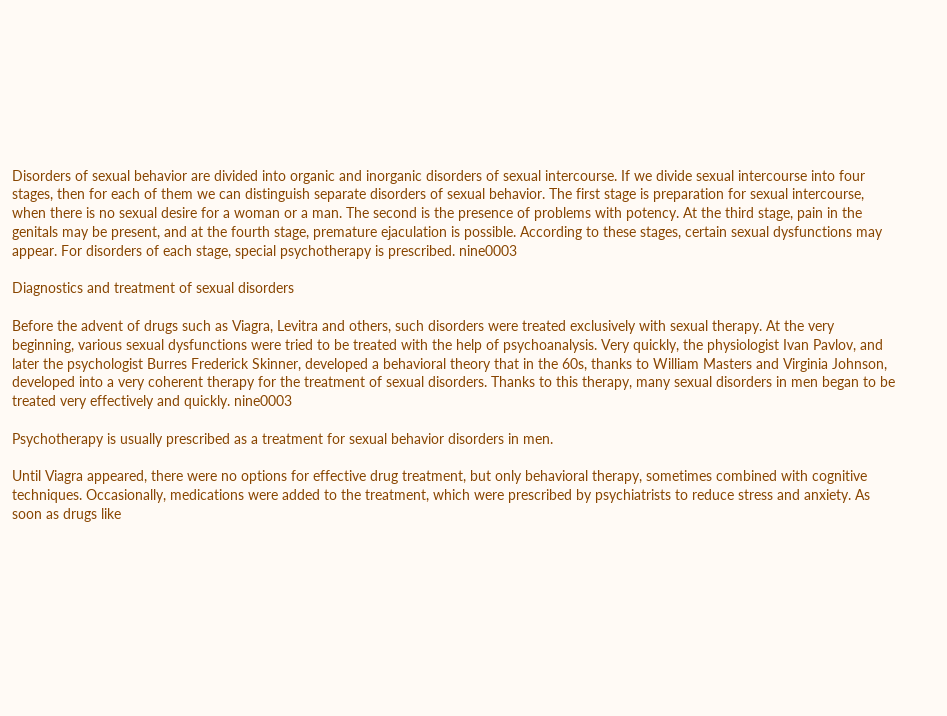Disorders of sexual behavior are divided into organic and inorganic disorders of sexual intercourse. If we divide sexual intercourse into four stages, then for each of them we can distinguish separate disorders of sexual behavior. The first stage is preparation for sexual intercourse, when there is no sexual desire for a woman or a man. The second is the presence of problems with potency. At the third stage, pain in the genitals may be present, and at the fourth stage, premature ejaculation is possible. According to these stages, certain sexual dysfunctions may appear. For disorders of each stage, special psychotherapy is prescribed. nine0003

Diagnostics and treatment of sexual disorders

Before the advent of drugs such as Viagra, Levitra and others, such disorders were treated exclusively with sexual therapy. At the very beginning, various sexual dysfunctions were tried to be treated with the help of psychoanalysis. Very quickly, the physiologist Ivan Pavlov, and later the psychologist Burres Frederick Skinner, developed a behavioral theory that in the 60s, thanks to William Masters and Virginia Johnson, developed into a very coherent therapy for the treatment of sexual disorders. Thanks to this therapy, many sexual disorders in men began to be treated very effectively and quickly. nine0003

Psychotherapy is usually prescribed as a treatment for sexual behavior disorders in men.

Until Viagra appeared, there were no options for effective drug treatment, but only behavioral therapy, sometimes combined with cognitive techniques. Occasionally, medications were added to the treatment, which were prescribed by psychiatrists to reduce stress and anxiety. As soon as drugs like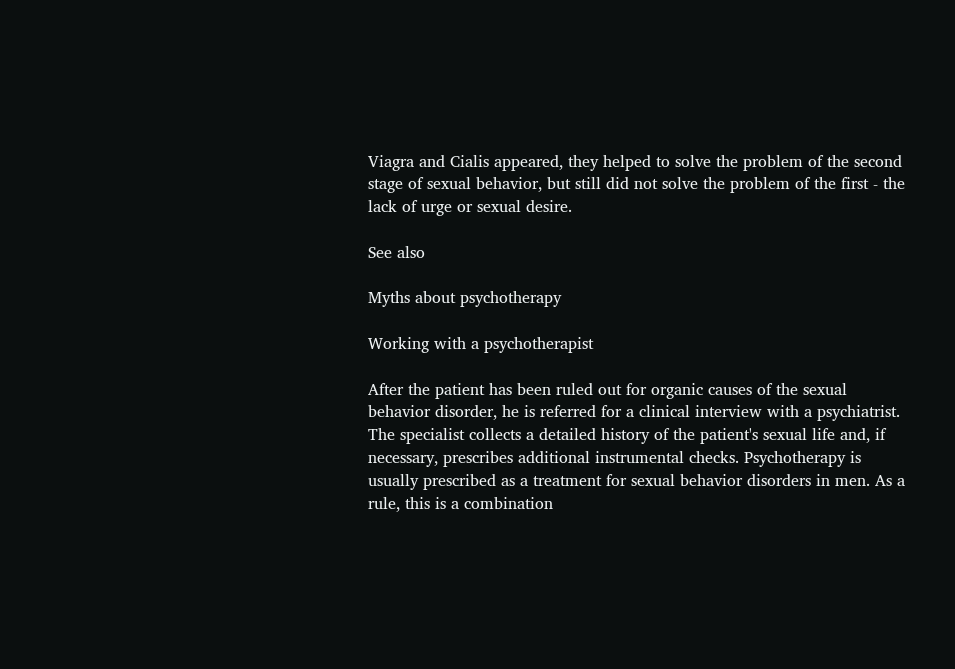Viagra and Cialis appeared, they helped to solve the problem of the second stage of sexual behavior, but still did not solve the problem of the first - the lack of urge or sexual desire.

See also

Myths about psychotherapy

Working with a psychotherapist

After the patient has been ruled out for organic causes of the sexual behavior disorder, he is referred for a clinical interview with a psychiatrist. The specialist collects a detailed history of the patient's sexual life and, if necessary, prescribes additional instrumental checks. Psychotherapy is usually prescribed as a treatment for sexual behavior disorders in men. As a rule, this is a combination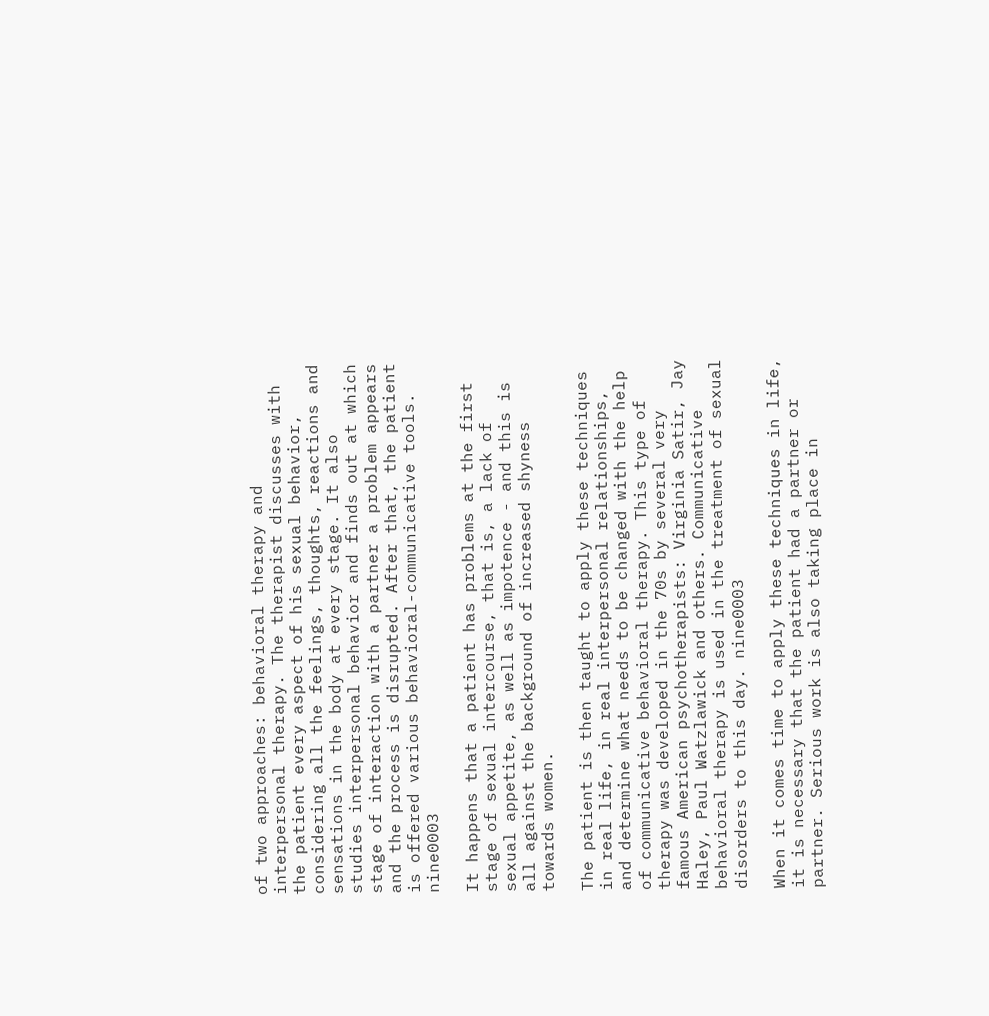of two approaches: behavioral therapy and interpersonal therapy. The therapist discusses with the patient every aspect of his sexual behavior, considering all the feelings, thoughts, reactions and sensations in the body at every stage. It also studies interpersonal behavior and finds out at which stage of interaction with a partner a problem appears and the process is disrupted. After that, the patient is offered various behavioral-communicative tools. nine0003

It happens that a patient has problems at the first stage of sexual intercourse, that is, a lack of sexual appetite, as well as impotence - and this is all against the background of increased shyness towards women.

The patient is then taught to apply these techniques in real life, in real interpersonal relationships, and determine what needs to be changed with the help of communicative behavioral therapy. This type of therapy was developed in the 70s by several very famous American psychotherapists: Virginia Satir, Jay Haley, Paul Watzlawick and others. Communicative behavioral therapy is used in the treatment of sexual disorders to this day. nine0003

When it comes time to apply these techniques in life, it is necessary that the patient had a partner or partner. Serious work is also taking place in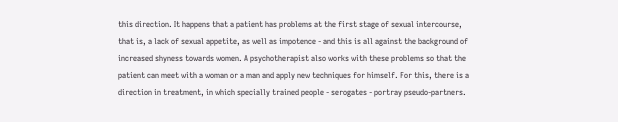this direction. It happens that a patient has problems at the first stage of sexual intercourse, that is, a lack of sexual appetite, as well as impotence - and this is all against the background of increased shyness towards women. A psychotherapist also works with these problems so that the patient can meet with a woman or a man and apply new techniques for himself. For this, there is a direction in treatment, in which specially trained people - serogates - portray pseudo-partners.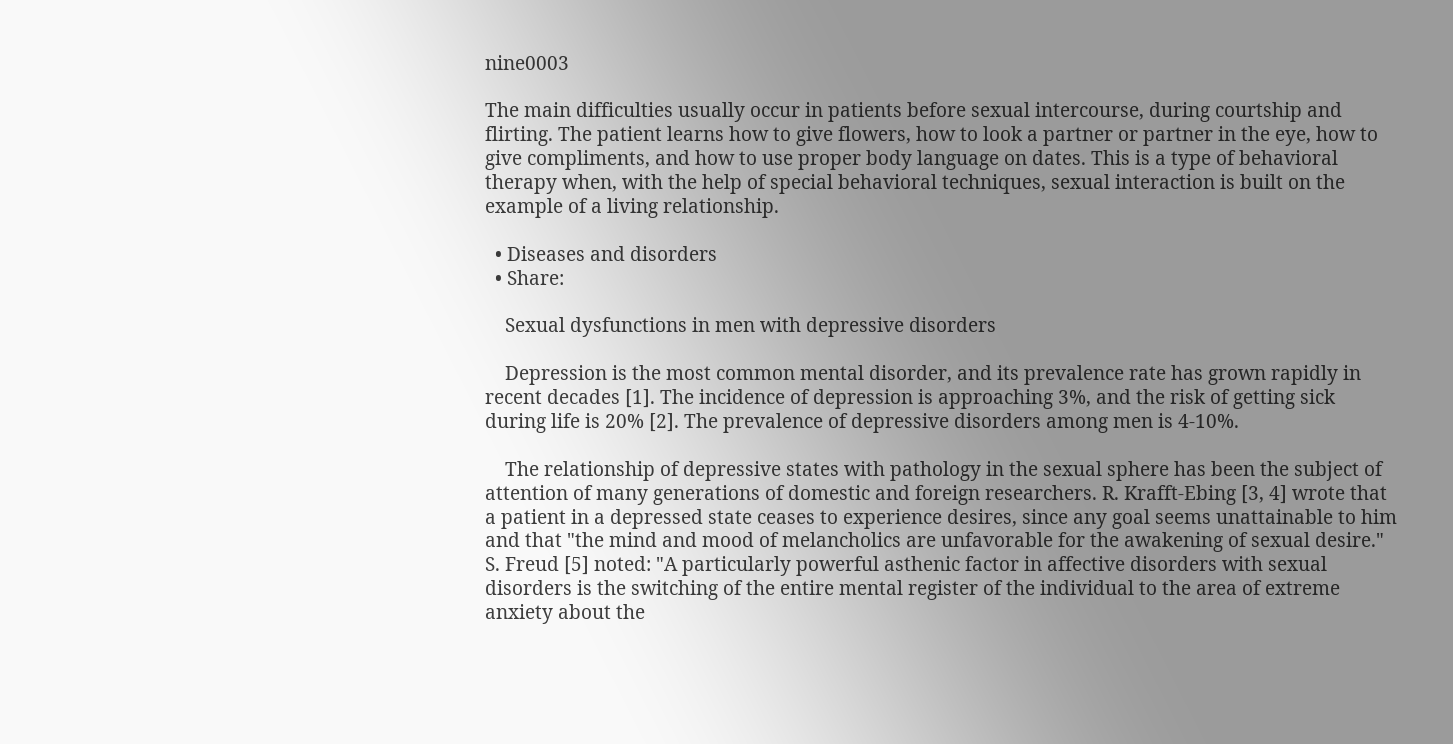nine0003

The main difficulties usually occur in patients before sexual intercourse, during courtship and flirting. The patient learns how to give flowers, how to look a partner or partner in the eye, how to give compliments, and how to use proper body language on dates. This is a type of behavioral therapy when, with the help of special behavioral techniques, sexual interaction is built on the example of a living relationship.

  • Diseases and disorders
  • Share:

    Sexual dysfunctions in men with depressive disorders

    Depression is the most common mental disorder, and its prevalence rate has grown rapidly in recent decades [1]. The incidence of depression is approaching 3%, and the risk of getting sick during life is 20% [2]. The prevalence of depressive disorders among men is 4-10%.

    The relationship of depressive states with pathology in the sexual sphere has been the subject of attention of many generations of domestic and foreign researchers. R. Krafft-Ebing [3, 4] wrote that a patient in a depressed state ceases to experience desires, since any goal seems unattainable to him and that "the mind and mood of melancholics are unfavorable for the awakening of sexual desire." S. Freud [5] noted: "A particularly powerful asthenic factor in affective disorders with sexual disorders is the switching of the entire mental register of the individual to the area of extreme anxiety about the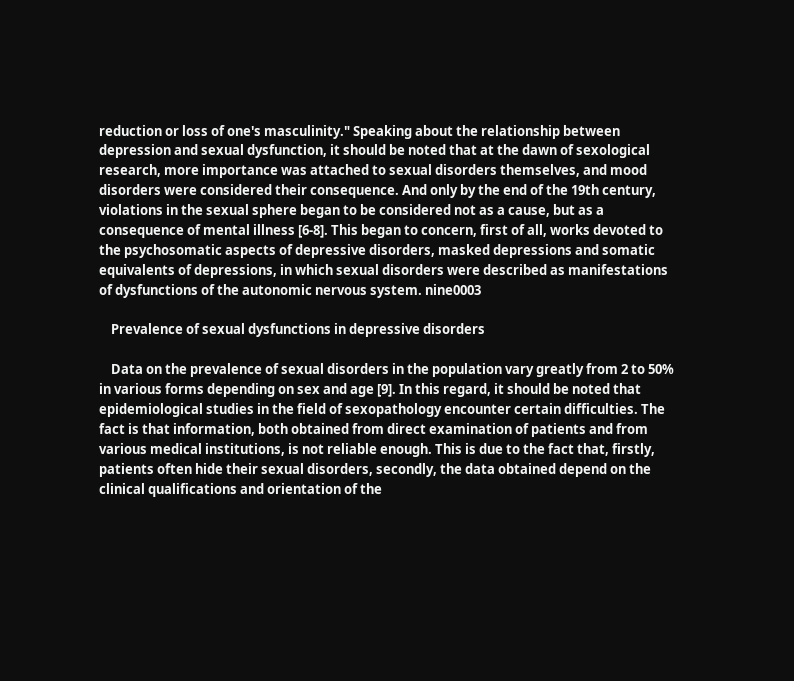reduction or loss of one's masculinity." Speaking about the relationship between depression and sexual dysfunction, it should be noted that at the dawn of sexological research, more importance was attached to sexual disorders themselves, and mood disorders were considered their consequence. And only by the end of the 19th century, violations in the sexual sphere began to be considered not as a cause, but as a consequence of mental illness [6-8]. This began to concern, first of all, works devoted to the psychosomatic aspects of depressive disorders, masked depressions and somatic equivalents of depressions, in which sexual disorders were described as manifestations of dysfunctions of the autonomic nervous system. nine0003

    Prevalence of sexual dysfunctions in depressive disorders

    Data on the prevalence of sexual disorders in the population vary greatly from 2 to 50% in various forms depending on sex and age [9]. In this regard, it should be noted that epidemiological studies in the field of sexopathology encounter certain difficulties. The fact is that information, both obtained from direct examination of patients and from various medical institutions, is not reliable enough. This is due to the fact that, firstly, patients often hide their sexual disorders, secondly, the data obtained depend on the clinical qualifications and orientation of the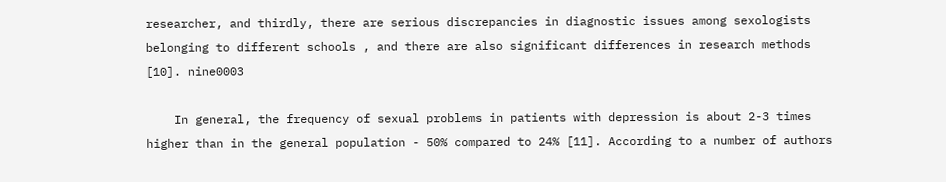researcher, and thirdly, there are serious discrepancies in diagnostic issues among sexologists belonging to different schools , and there are also significant differences in research methods [10]. nine0003

    In general, the frequency of sexual problems in patients with depression is about 2-3 times higher than in the general population - 50% compared to 24% [11]. According to a number of authors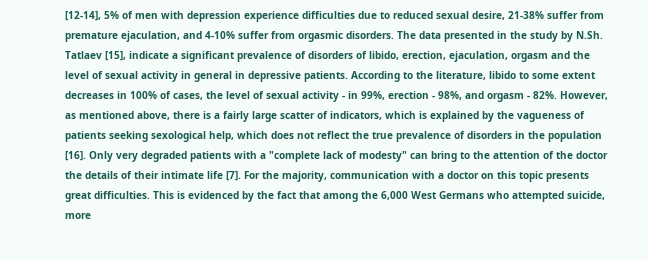[12-14], 5% of men with depression experience difficulties due to reduced sexual desire, 21-38% suffer from premature ejaculation, and 4-10% suffer from orgasmic disorders. The data presented in the study by N.Sh. Tatlaev [15], indicate a significant prevalence of disorders of libido, erection, ejaculation, orgasm and the level of sexual activity in general in depressive patients. According to the literature, libido to some extent decreases in 100% of cases, the level of sexual activity - in 99%, erection - 98%, and orgasm - 82%. However, as mentioned above, there is a fairly large scatter of indicators, which is explained by the vagueness of patients seeking sexological help, which does not reflect the true prevalence of disorders in the population [16]. Only very degraded patients with a "complete lack of modesty" can bring to the attention of the doctor the details of their intimate life [7]. For the majority, communication with a doctor on this topic presents great difficulties. This is evidenced by the fact that among the 6,000 West Germans who attempted suicide, more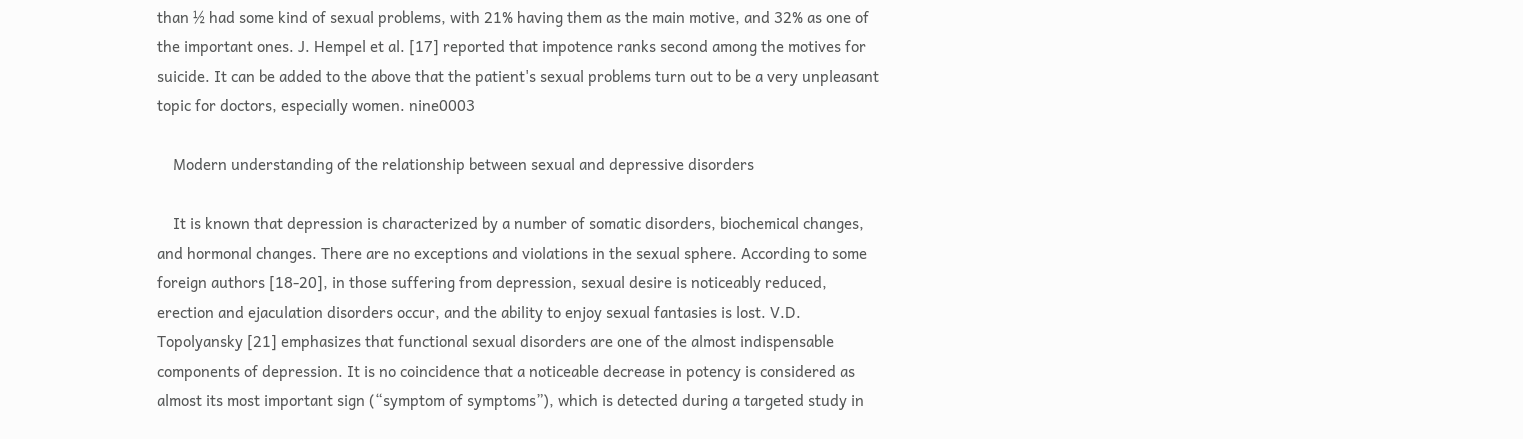than ½ had some kind of sexual problems, with 21% having them as the main motive, and 32% as one of the important ones. J. Hempel et al. [17] reported that impotence ranks second among the motives for suicide. It can be added to the above that the patient's sexual problems turn out to be a very unpleasant topic for doctors, especially women. nine0003

    Modern understanding of the relationship between sexual and depressive disorders

    It is known that depression is characterized by a number of somatic disorders, biochemical changes, and hormonal changes. There are no exceptions and violations in the sexual sphere. According to some foreign authors [18-20], in those suffering from depression, sexual desire is noticeably reduced, erection and ejaculation disorders occur, and the ability to enjoy sexual fantasies is lost. V.D. Topolyansky [21] emphasizes that functional sexual disorders are one of the almost indispensable components of depression. It is no coincidence that a noticeable decrease in potency is considered as almost its most important sign (“symptom of symptoms”), which is detected during a targeted study in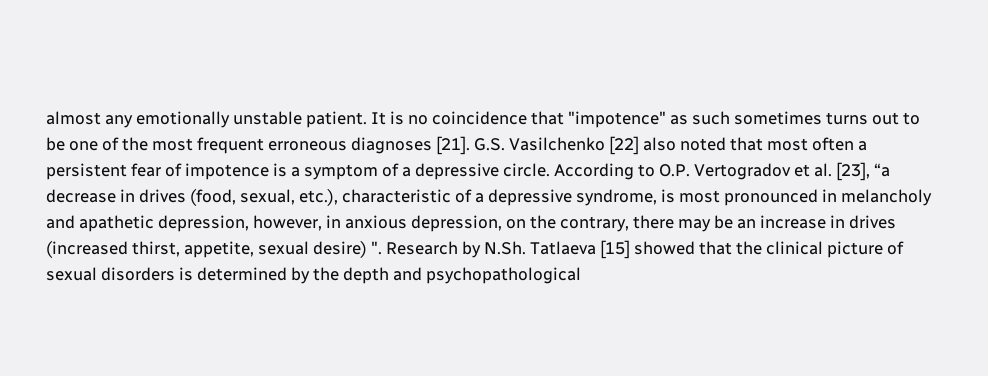almost any emotionally unstable patient. It is no coincidence that "impotence" as such sometimes turns out to be one of the most frequent erroneous diagnoses [21]. G.S. Vasilchenko [22] also noted that most often a persistent fear of impotence is a symptom of a depressive circle. According to O.P. Vertogradov et al. [23], “a decrease in drives (food, sexual, etc.), characteristic of a depressive syndrome, is most pronounced in melancholy and apathetic depression, however, in anxious depression, on the contrary, there may be an increase in drives (increased thirst, appetite, sexual desire) ". Research by N.Sh. Tatlaeva [15] showed that the clinical picture of sexual disorders is determined by the depth and psychopathological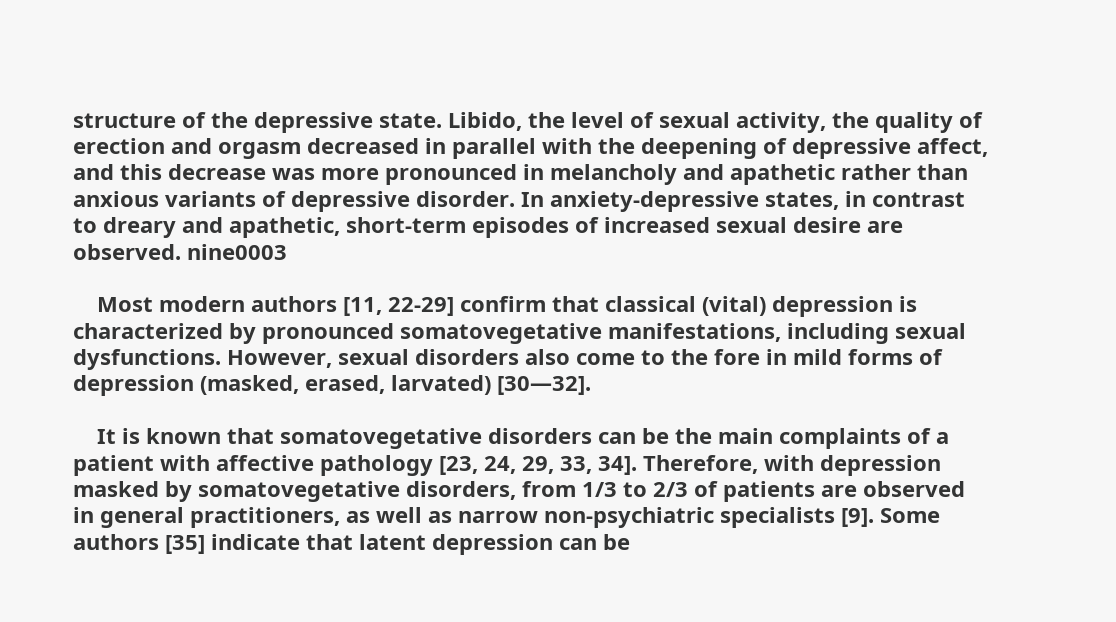structure of the depressive state. Libido, the level of sexual activity, the quality of erection and orgasm decreased in parallel with the deepening of depressive affect, and this decrease was more pronounced in melancholy and apathetic rather than anxious variants of depressive disorder. In anxiety-depressive states, in contrast to dreary and apathetic, short-term episodes of increased sexual desire are observed. nine0003

    Most modern authors [11, 22-29] confirm that classical (vital) depression is characterized by pronounced somatovegetative manifestations, including sexual dysfunctions. However, sexual disorders also come to the fore in mild forms of depression (masked, erased, larvated) [30—32].

    It is known that somatovegetative disorders can be the main complaints of a patient with affective pathology [23, 24, 29, 33, 34]. Therefore, with depression masked by somatovegetative disorders, from 1/3 to 2/3 of patients are observed in general practitioners, as well as narrow non-psychiatric specialists [9]. Some authors [35] indicate that latent depression can be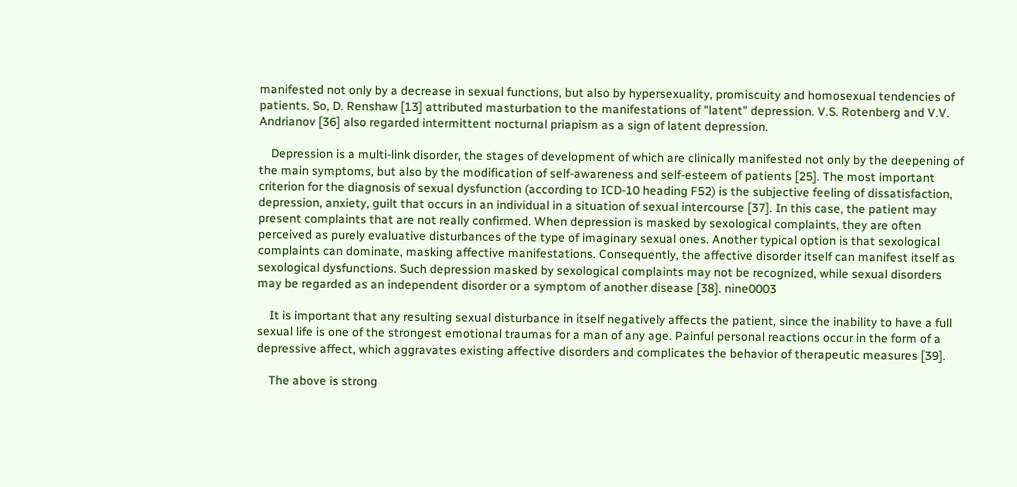manifested not only by a decrease in sexual functions, but also by hypersexuality, promiscuity and homosexual tendencies of patients. So, D. Renshaw [13] attributed masturbation to the manifestations of "latent" depression. V.S. Rotenberg and V.V. Andrianov [36] also regarded intermittent nocturnal priapism as a sign of latent depression.

    Depression is a multi-link disorder, the stages of development of which are clinically manifested not only by the deepening of the main symptoms, but also by the modification of self-awareness and self-esteem of patients [25]. The most important criterion for the diagnosis of sexual dysfunction (according to ICD-10 heading F52) is the subjective feeling of dissatisfaction, depression, anxiety, guilt that occurs in an individual in a situation of sexual intercourse [37]. In this case, the patient may present complaints that are not really confirmed. When depression is masked by sexological complaints, they are often perceived as purely evaluative disturbances of the type of imaginary sexual ones. Another typical option is that sexological complaints can dominate, masking affective manifestations. Consequently, the affective disorder itself can manifest itself as sexological dysfunctions. Such depression masked by sexological complaints may not be recognized, while sexual disorders may be regarded as an independent disorder or a symptom of another disease [38]. nine0003

    It is important that any resulting sexual disturbance in itself negatively affects the patient, since the inability to have a full sexual life is one of the strongest emotional traumas for a man of any age. Painful personal reactions occur in the form of a depressive affect, which aggravates existing affective disorders and complicates the behavior of therapeutic measures [39].

    The above is strong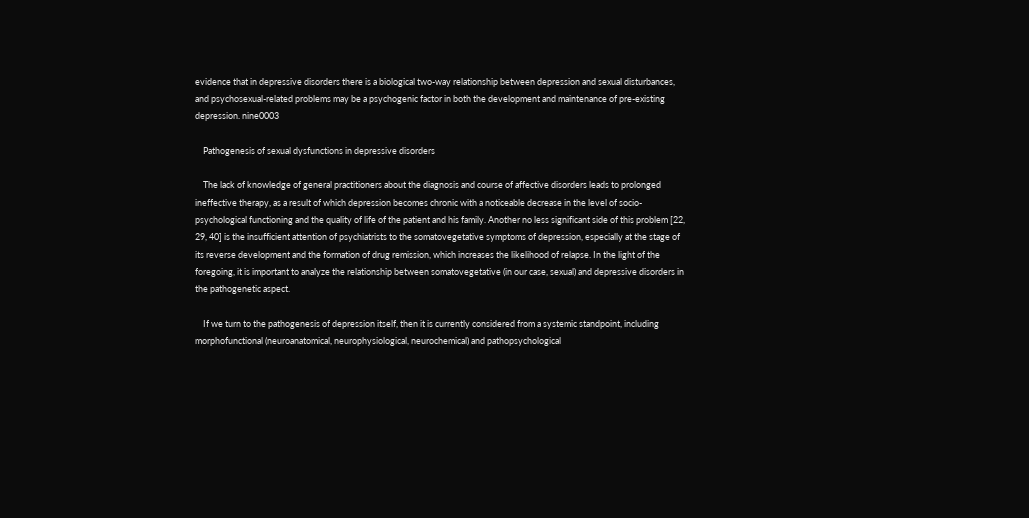evidence that in depressive disorders there is a biological two-way relationship between depression and sexual disturbances, and psychosexual-related problems may be a psychogenic factor in both the development and maintenance of pre-existing depression. nine0003

    Pathogenesis of sexual dysfunctions in depressive disorders

    The lack of knowledge of general practitioners about the diagnosis and course of affective disorders leads to prolonged ineffective therapy, as a result of which depression becomes chronic with a noticeable decrease in the level of socio-psychological functioning and the quality of life of the patient and his family. Another no less significant side of this problem [22, 29, 40] is the insufficient attention of psychiatrists to the somatovegetative symptoms of depression, especially at the stage of its reverse development and the formation of drug remission, which increases the likelihood of relapse. In the light of the foregoing, it is important to analyze the relationship between somatovegetative (in our case, sexual) and depressive disorders in the pathogenetic aspect.

    If we turn to the pathogenesis of depression itself, then it is currently considered from a systemic standpoint, including morphofunctional (neuroanatomical, neurophysiological, neurochemical) and pathopsychological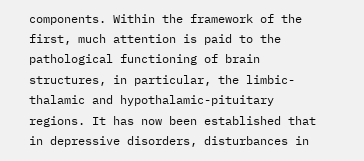components. Within the framework of the first, much attention is paid to the pathological functioning of brain structures, in particular, the limbic-thalamic and hypothalamic-pituitary regions. It has now been established that in depressive disorders, disturbances in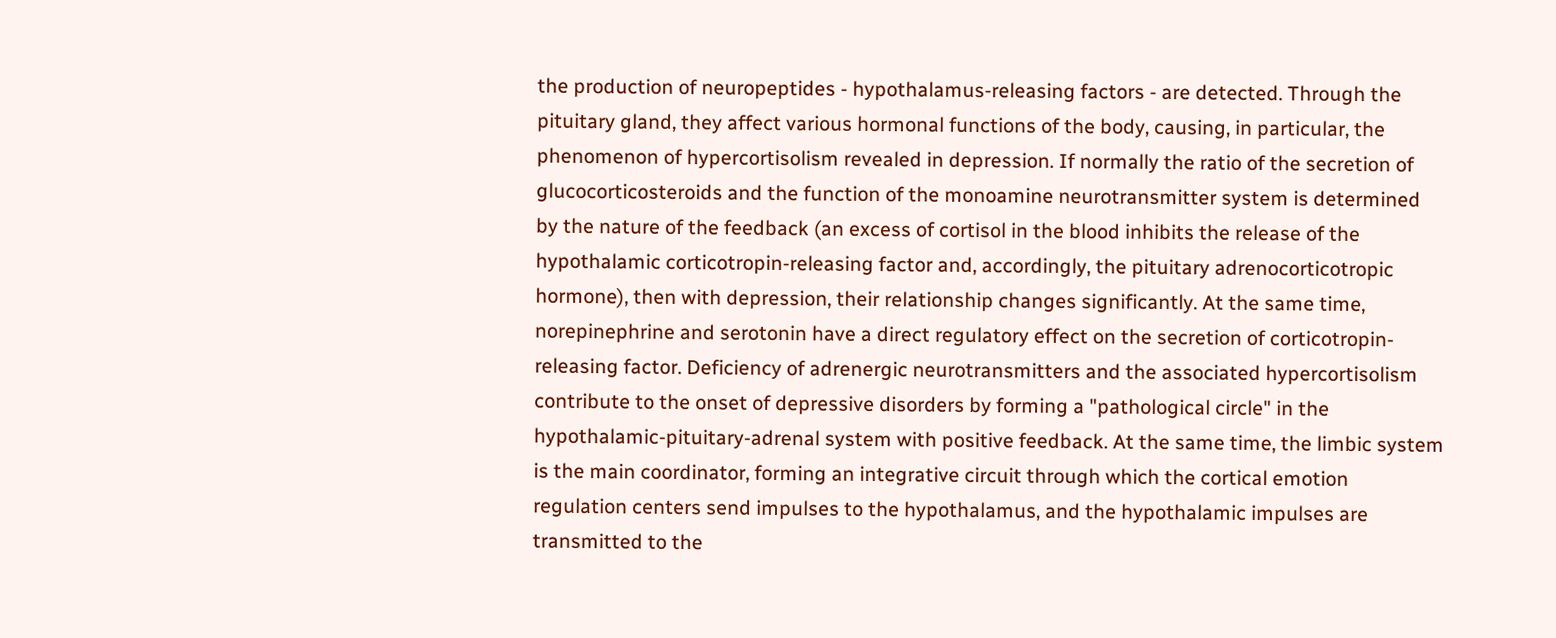the production of neuropeptides - hypothalamus-releasing factors - are detected. Through the pituitary gland, they affect various hormonal functions of the body, causing, in particular, the phenomenon of hypercortisolism revealed in depression. If normally the ratio of the secretion of glucocorticosteroids and the function of the monoamine neurotransmitter system is determined by the nature of the feedback (an excess of cortisol in the blood inhibits the release of the hypothalamic corticotropin-releasing factor and, accordingly, the pituitary adrenocorticotropic hormone), then with depression, their relationship changes significantly. At the same time, norepinephrine and serotonin have a direct regulatory effect on the secretion of corticotropin-releasing factor. Deficiency of adrenergic neurotransmitters and the associated hypercortisolism contribute to the onset of depressive disorders by forming a "pathological circle" in the hypothalamic-pituitary-adrenal system with positive feedback. At the same time, the limbic system is the main coordinator, forming an integrative circuit through which the cortical emotion regulation centers send impulses to the hypothalamus, and the hypothalamic impulses are transmitted to the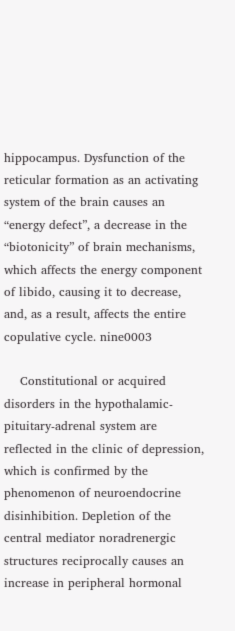hippocampus. Dysfunction of the reticular formation as an activating system of the brain causes an “energy defect”, a decrease in the “biotonicity” of brain mechanisms, which affects the energy component of libido, causing it to decrease, and, as a result, affects the entire copulative cycle. nine0003

    Constitutional or acquired disorders in the hypothalamic-pituitary-adrenal system are reflected in the clinic of depression, which is confirmed by the phenomenon of neuroendocrine disinhibition. Depletion of the central mediator noradrenergic structures reciprocally causes an increase in peripheral hormonal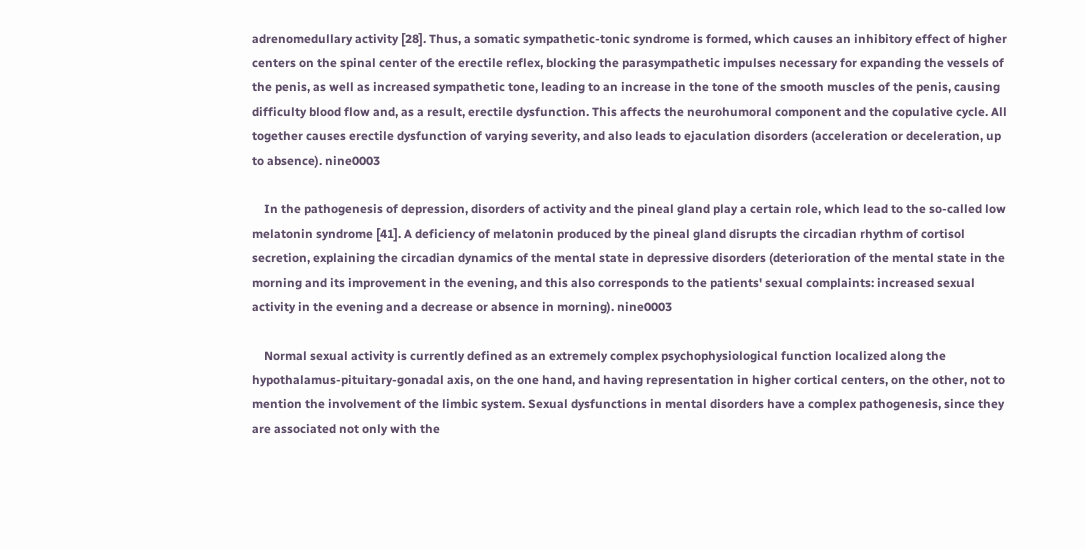adrenomedullary activity [28]. Thus, a somatic sympathetic-tonic syndrome is formed, which causes an inhibitory effect of higher centers on the spinal center of the erectile reflex, blocking the parasympathetic impulses necessary for expanding the vessels of the penis, as well as increased sympathetic tone, leading to an increase in the tone of the smooth muscles of the penis, causing difficulty blood flow and, as a result, erectile dysfunction. This affects the neurohumoral component and the copulative cycle. All together causes erectile dysfunction of varying severity, and also leads to ejaculation disorders (acceleration or deceleration, up to absence). nine0003

    In the pathogenesis of depression, disorders of activity and the pineal gland play a certain role, which lead to the so-called low melatonin syndrome [41]. A deficiency of melatonin produced by the pineal gland disrupts the circadian rhythm of cortisol secretion, explaining the circadian dynamics of the mental state in depressive disorders (deterioration of the mental state in the morning and its improvement in the evening, and this also corresponds to the patients' sexual complaints: increased sexual activity in the evening and a decrease or absence in morning). nine0003

    Normal sexual activity is currently defined as an extremely complex psychophysiological function localized along the hypothalamus-pituitary-gonadal axis, on the one hand, and having representation in higher cortical centers, on the other, not to mention the involvement of the limbic system. Sexual dysfunctions in mental disorders have a complex pathogenesis, since they are associated not only with the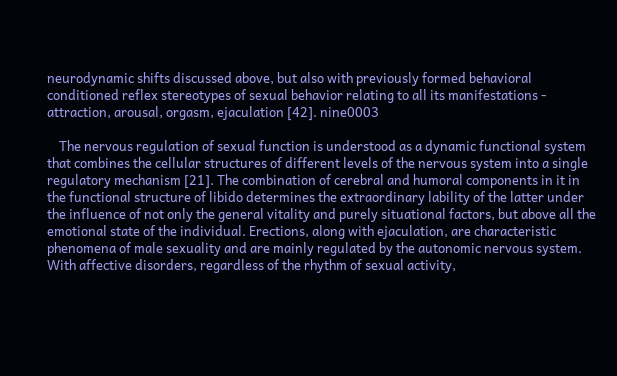neurodynamic shifts discussed above, but also with previously formed behavioral conditioned reflex stereotypes of sexual behavior relating to all its manifestations - attraction, arousal, orgasm, ejaculation [42]. nine0003

    The nervous regulation of sexual function is understood as a dynamic functional system that combines the cellular structures of different levels of the nervous system into a single regulatory mechanism [21]. The combination of cerebral and humoral components in it in the functional structure of libido determines the extraordinary lability of the latter under the influence of not only the general vitality and purely situational factors, but above all the emotional state of the individual. Erections, along with ejaculation, are characteristic phenomena of male sexuality and are mainly regulated by the autonomic nervous system. With affective disorders, regardless of the rhythm of sexual activity,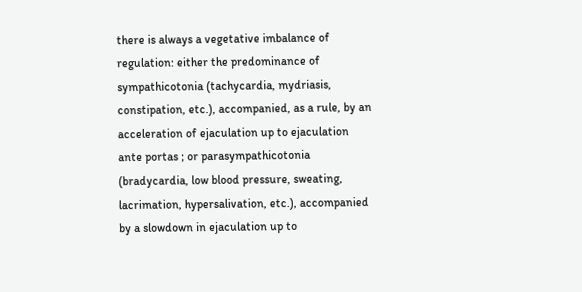there is always a vegetative imbalance of regulation: either the predominance of sympathicotonia (tachycardia, mydriasis, constipation, etc.), accompanied, as a rule, by an acceleration of ejaculation up to ejaculation ante portas ; or parasympathicotonia (bradycardia, low blood pressure, sweating, lacrimation, hypersalivation, etc.), accompanied by a slowdown in ejaculation up to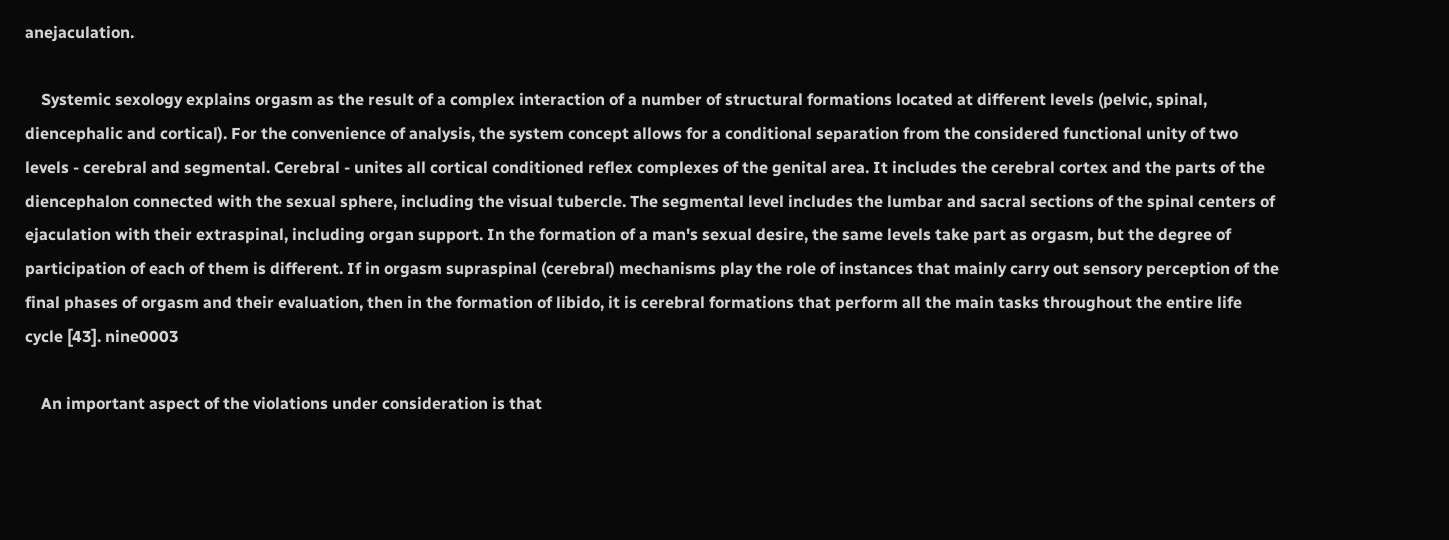anejaculation.

    Systemic sexology explains orgasm as the result of a complex interaction of a number of structural formations located at different levels (pelvic, spinal, diencephalic and cortical). For the convenience of analysis, the system concept allows for a conditional separation from the considered functional unity of two levels - cerebral and segmental. Cerebral - unites all cortical conditioned reflex complexes of the genital area. It includes the cerebral cortex and the parts of the diencephalon connected with the sexual sphere, including the visual tubercle. The segmental level includes the lumbar and sacral sections of the spinal centers of ejaculation with their extraspinal, including organ support. In the formation of a man's sexual desire, the same levels take part as orgasm, but the degree of participation of each of them is different. If in orgasm supraspinal (cerebral) mechanisms play the role of instances that mainly carry out sensory perception of the final phases of orgasm and their evaluation, then in the formation of libido, it is cerebral formations that perform all the main tasks throughout the entire life cycle [43]. nine0003

    An important aspect of the violations under consideration is that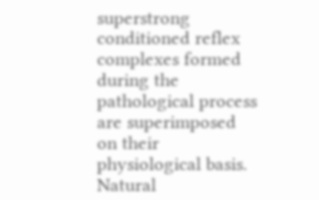superstrong conditioned reflex complexes formed during the pathological process are superimposed on their physiological basis. Natural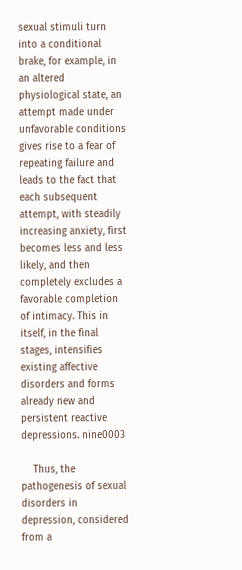sexual stimuli turn into a conditional brake, for example, in an altered physiological state, an attempt made under unfavorable conditions gives rise to a fear of repeating failure and leads to the fact that each subsequent attempt, with steadily increasing anxiety, first becomes less and less likely, and then completely excludes a favorable completion of intimacy. This in itself, in the final stages, intensifies existing affective disorders and forms already new and persistent reactive depressions. nine0003

    Thus, the pathogenesis of sexual disorders in depression, considered from a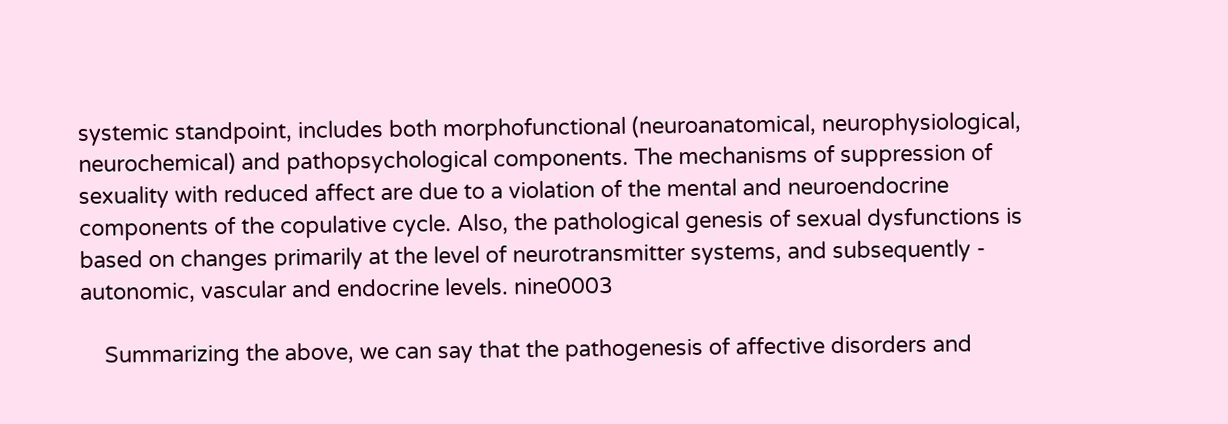systemic standpoint, includes both morphofunctional (neuroanatomical, neurophysiological, neurochemical) and pathopsychological components. The mechanisms of suppression of sexuality with reduced affect are due to a violation of the mental and neuroendocrine components of the copulative cycle. Also, the pathological genesis of sexual dysfunctions is based on changes primarily at the level of neurotransmitter systems, and subsequently - autonomic, vascular and endocrine levels. nine0003

    Summarizing the above, we can say that the pathogenesis of affective disorders and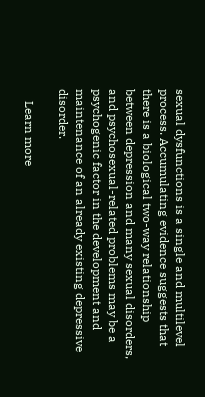sexual dysfunctions is a single and multilevel process. Accumulating evidence suggests that there is a biological two-way relationship between depression and many sexual disorders, and psychosexual-related problems may be a psychogenic factor in the development and maintenance of an already existing depressive disorder.

    Learn more